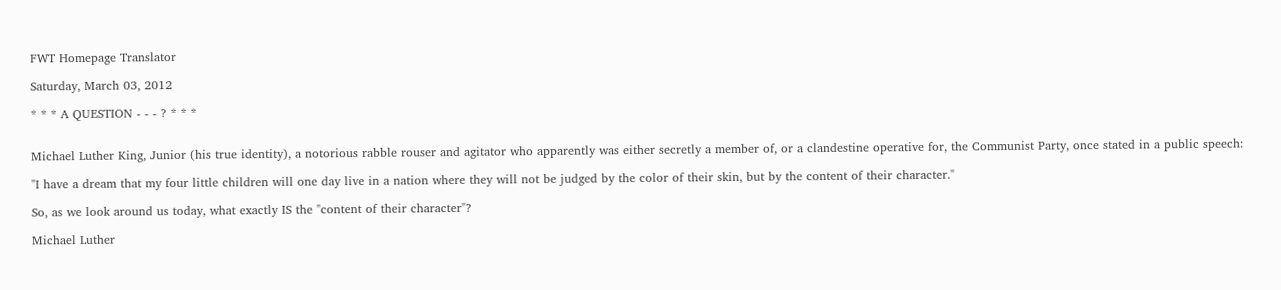FWT Homepage Translator

Saturday, March 03, 2012

* * * A QUESTION - - - ? * * *


Michael Luther King, Junior (his true identity), a notorious rabble rouser and agitator who apparently was either secretly a member of, or a clandestine operative for, the Communist Party, once stated in a public speech:

"I have a dream that my four little children will one day live in a nation where they will not be judged by the color of their skin, but by the content of their character."

So, as we look around us today, what exactly IS the "content of their character"?

Michael Luther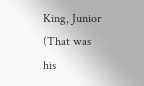King, Junior
(That was his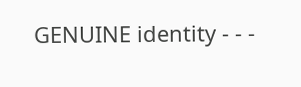GENUINE identity - - -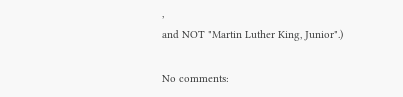,
and NOT "Martin Luther King, Junior".)

No comments: